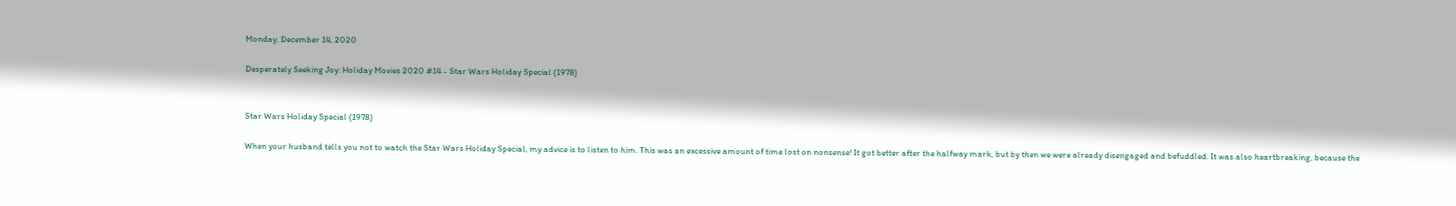Monday, December 14, 2020

Desperately Seeking Joy: Holiday Movies 2020 #14 - Star Wars Holiday Special (1978)


Star Wars Holiday Special (1978)

When your husband tells you not to watch the Star Wars Holiday Special, my advice is to listen to him. This was an excessive amount of time lost on nonsense! It got better after the halfway mark, but by then we were already disengaged and befuddled. It was also heartbreaking, because the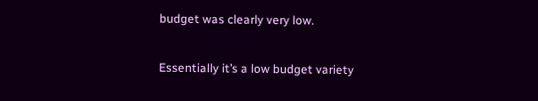budget was clearly very low.

Essentially it’s a low budget variety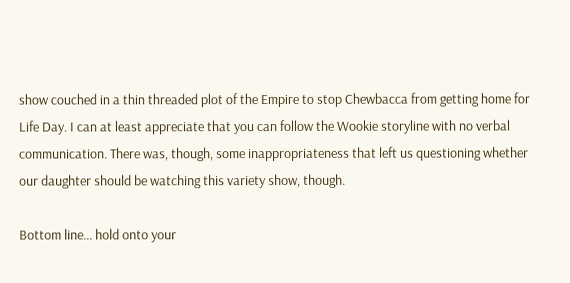show couched in a thin threaded plot of the Empire to stop Chewbacca from getting home for Life Day. I can at least appreciate that you can follow the Wookie storyline with no verbal communication. There was, though, some inappropriateness that left us questioning whether our daughter should be watching this variety show, though.

Bottom line… hold onto your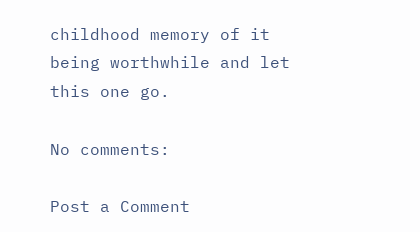childhood memory of it being worthwhile and let this one go.

No comments:

Post a Comment